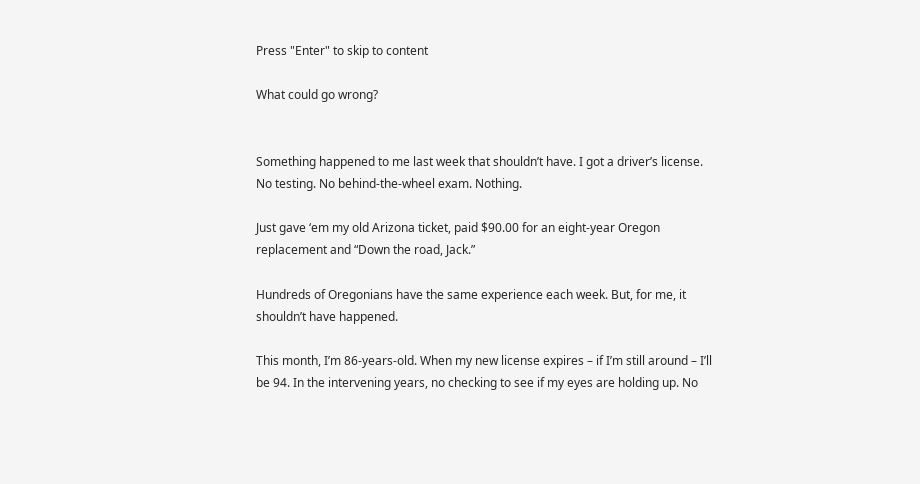Press "Enter" to skip to content

What could go wrong?


Something happened to me last week that shouldn’t have. I got a driver’s license. No testing. No behind-the-wheel exam. Nothing.

Just gave ‘em my old Arizona ticket, paid $90.00 for an eight-year Oregon replacement and “Down the road, Jack.”

Hundreds of Oregonians have the same experience each week. But, for me, it shouldn’t have happened.

This month, I’m 86-years-old. When my new license expires – if I’m still around – I’ll be 94. In the intervening years, no checking to see if my eyes are holding up. No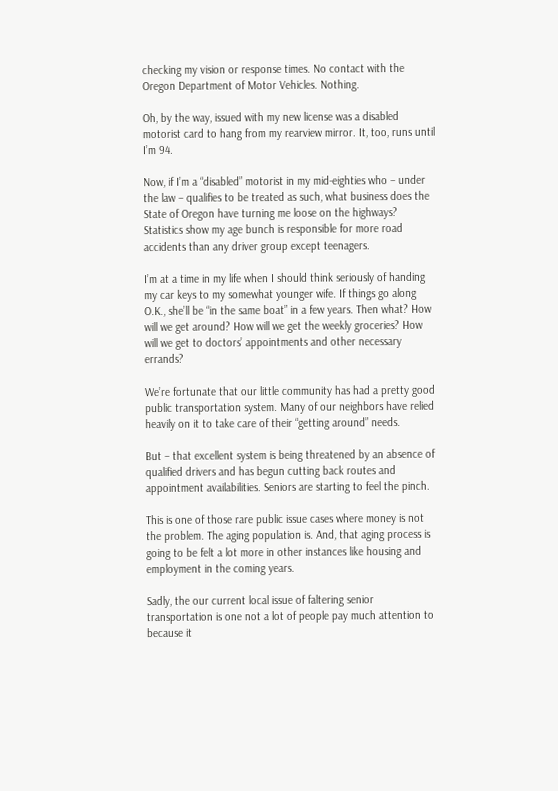checking my vision or response times. No contact with the Oregon Department of Motor Vehicles. Nothing.

Oh, by the way, issued with my new license was a disabled motorist card to hang from my rearview mirror. It, too, runs until I’m 94.

Now, if I’m a “disabled” motorist in my mid-eighties who – under the law – qualifies to be treated as such, what business does the State of Oregon have turning me loose on the highways? Statistics show my age bunch is responsible for more road accidents than any driver group except teenagers.

I’m at a time in my life when I should think seriously of handing my car keys to my somewhat younger wife. If things go along O.K., she’ll be “in the same boat” in a few years. Then what? How will we get around? How will we get the weekly groceries? How will we get to doctors’ appointments and other necessary errands?

We’re fortunate that our little community has had a pretty good public transportation system. Many of our neighbors have relied heavily on it to take care of their “getting around” needs.

But – that excellent system is being threatened by an absence of qualified drivers and has begun cutting back routes and appointment availabilities. Seniors are starting to feel the pinch.

This is one of those rare public issue cases where money is not the problem. The aging population is. And, that aging process is going to be felt a lot more in other instances like housing and employment in the coming years.

Sadly, the our current local issue of faltering senior transportation is one not a lot of people pay much attention to because it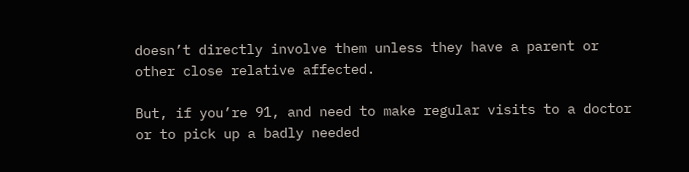doesn’t directly involve them unless they have a parent or other close relative affected.

But, if you’re 91, and need to make regular visits to a doctor or to pick up a badly needed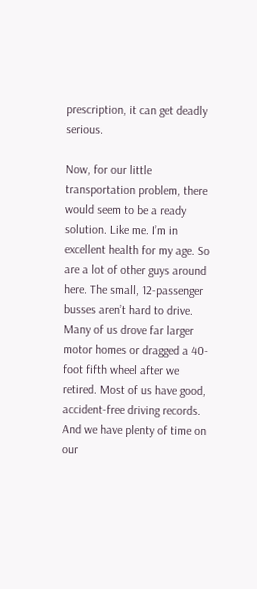prescription, it can get deadly serious.

Now, for our little transportation problem, there would seem to be a ready solution. Like me. I’m in excellent health for my age. So are a lot of other guys around here. The small, 12-passenger busses aren’t hard to drive. Many of us drove far larger motor homes or dragged a 40-foot fifth wheel after we retired. Most of us have good, accident-free driving records. And we have plenty of time on our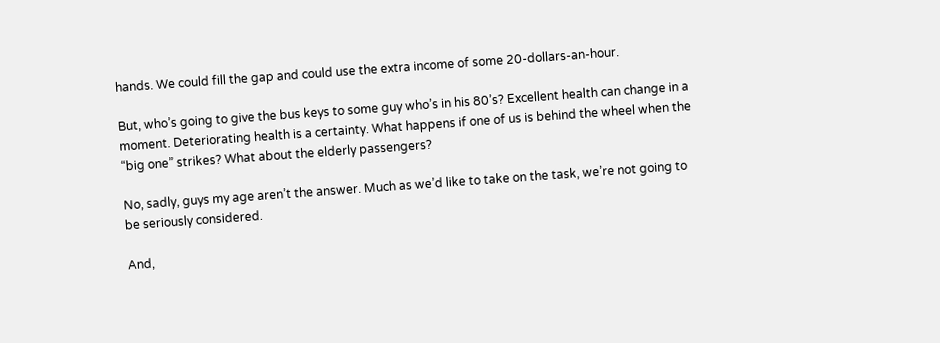hands. We could fill the gap and could use the extra income of some 20-dollars-an-hour.

But, who’s going to give the bus keys to some guy who’s in his 80’s? Excellent health can change in a moment. Deteriorating health is a certainty. What happens if one of us is behind the wheel when the “big one” strikes? What about the elderly passengers?

No, sadly, guys my age aren’t the answer. Much as we’d like to take on the task, we’re not going to be seriously considered.

And,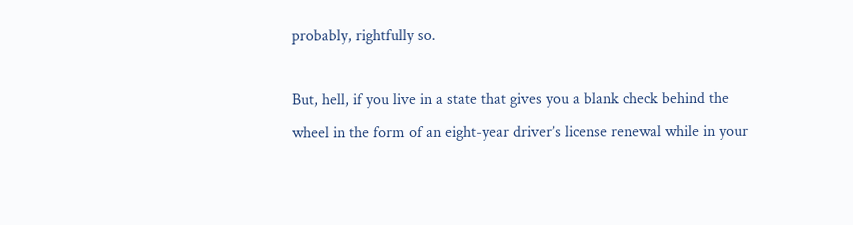probably, rightfully so.

But, hell, if you live in a state that gives you a blank check behind the wheel in the form of an eight-year driver’s license renewal while in your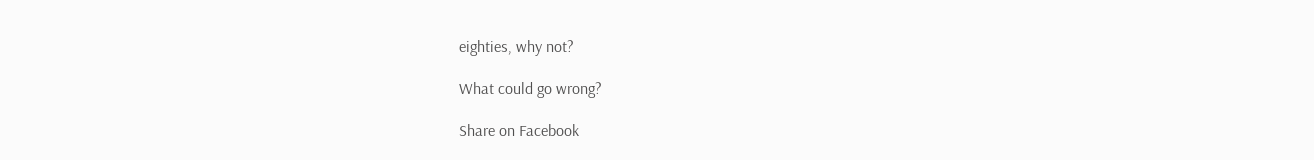eighties, why not?

What could go wrong?

Share on Facebook